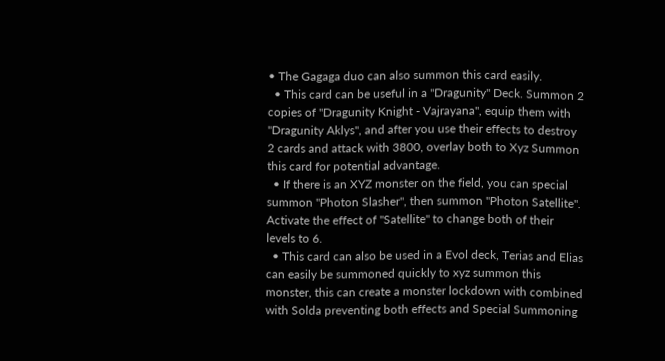• The Gagaga duo can also summon this card easily.
  • This card can be useful in a "Dragunity" Deck. Summon 2 copies of "Dragunity Knight - Vajrayana", equip them with "Dragunity Aklys", and after you use their effects to destroy 2 cards and attack with 3800, overlay both to Xyz Summon this card for potential advantage.
  • If there is an XYZ monster on the field, you can special summon "Photon Slasher", then summon "Photon Satellite". Activate the effect of "Satellite" to change both of their levels to 6.
  • This card can also be used in a Evol deck, Terias and Elias can easily be summoned quickly to xyz summon this monster, this can create a monster lockdown with combined with Solda preventing both effects and Special Summoning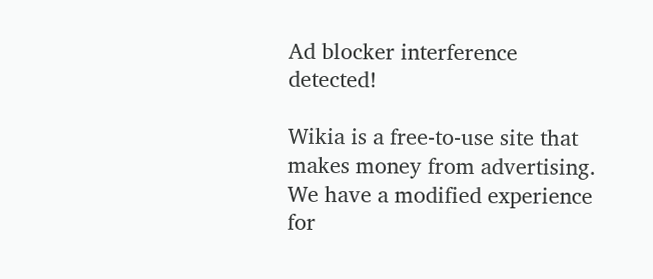Ad blocker interference detected!

Wikia is a free-to-use site that makes money from advertising. We have a modified experience for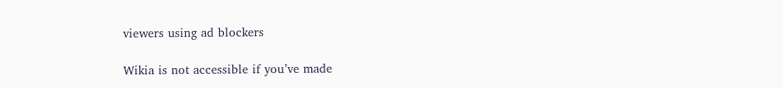viewers using ad blockers

Wikia is not accessible if you’ve made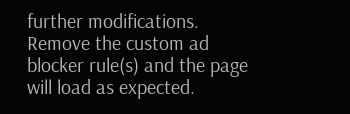further modifications. Remove the custom ad blocker rule(s) and the page will load as expected.